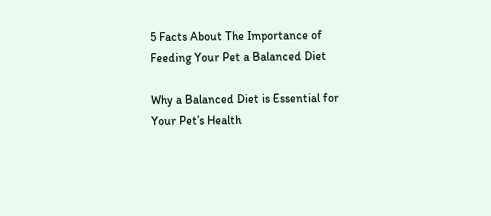5 Facts About The Importance of Feeding Your Pet a Balanced Diet

Why a Balanced Diet is Essential for Your Pet’s Health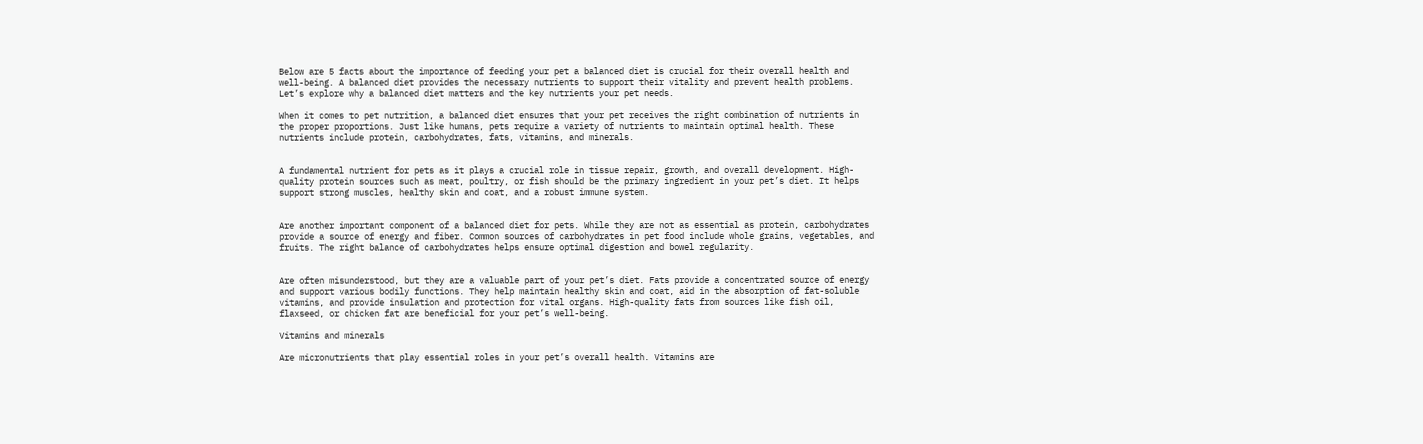Below are 5 facts about the importance of feeding your pet a balanced diet is crucial for their overall health and well-being. A balanced diet provides the necessary nutrients to support their vitality and prevent health problems. Let’s explore why a balanced diet matters and the key nutrients your pet needs.

When it comes to pet nutrition, a balanced diet ensures that your pet receives the right combination of nutrients in the proper proportions. Just like humans, pets require a variety of nutrients to maintain optimal health. These nutrients include protein, carbohydrates, fats, vitamins, and minerals.


A fundamental nutrient for pets as it plays a crucial role in tissue repair, growth, and overall development. High-quality protein sources such as meat, poultry, or fish should be the primary ingredient in your pet’s diet. It helps support strong muscles, healthy skin and coat, and a robust immune system.


Are another important component of a balanced diet for pets. While they are not as essential as protein, carbohydrates provide a source of energy and fiber. Common sources of carbohydrates in pet food include whole grains, vegetables, and fruits. The right balance of carbohydrates helps ensure optimal digestion and bowel regularity.


Are often misunderstood, but they are a valuable part of your pet’s diet. Fats provide a concentrated source of energy and support various bodily functions. They help maintain healthy skin and coat, aid in the absorption of fat-soluble vitamins, and provide insulation and protection for vital organs. High-quality fats from sources like fish oil, flaxseed, or chicken fat are beneficial for your pet’s well-being.

Vitamins and minerals

Are micronutrients that play essential roles in your pet’s overall health. Vitamins are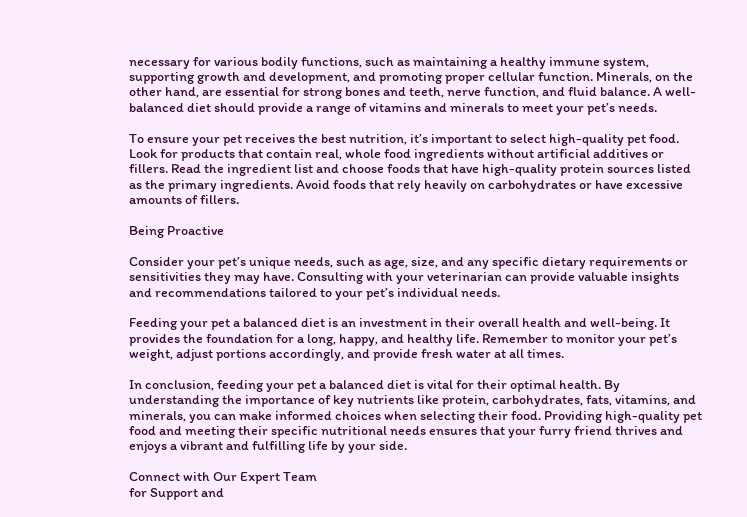necessary for various bodily functions, such as maintaining a healthy immune system, supporting growth and development, and promoting proper cellular function. Minerals, on the other hand, are essential for strong bones and teeth, nerve function, and fluid balance. A well-balanced diet should provide a range of vitamins and minerals to meet your pet’s needs.

To ensure your pet receives the best nutrition, it’s important to select high-quality pet food. Look for products that contain real, whole food ingredients without artificial additives or fillers. Read the ingredient list and choose foods that have high-quality protein sources listed as the primary ingredients. Avoid foods that rely heavily on carbohydrates or have excessive amounts of fillers.

Being Proactive

Consider your pet’s unique needs, such as age, size, and any specific dietary requirements or sensitivities they may have. Consulting with your veterinarian can provide valuable insights and recommendations tailored to your pet’s individual needs.

Feeding your pet a balanced diet is an investment in their overall health and well-being. It provides the foundation for a long, happy, and healthy life. Remember to monitor your pet’s weight, adjust portions accordingly, and provide fresh water at all times.

In conclusion, feeding your pet a balanced diet is vital for their optimal health. By understanding the importance of key nutrients like protein, carbohydrates, fats, vitamins, and minerals, you can make informed choices when selecting their food. Providing high-quality pet food and meeting their specific nutritional needs ensures that your furry friend thrives and enjoys a vibrant and fulfilling life by your side.

Connect with Our Expert Team
for Support and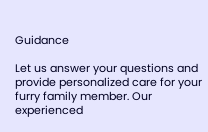Guidance

Let us answer your questions and provide personalized care for your furry family member. Our experienced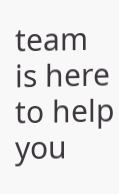team is here to help you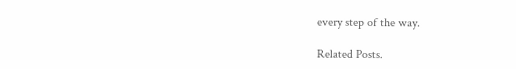every step of the way.

Related Posts.